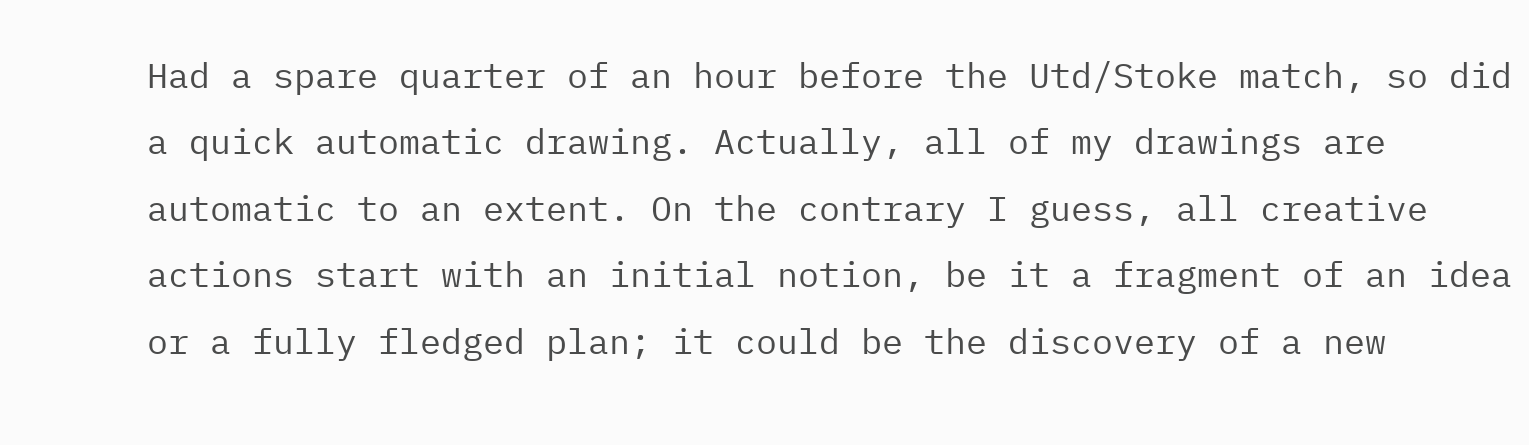Had a spare quarter of an hour before the Utd/Stoke match, so did a quick automatic drawing. Actually, all of my drawings are automatic to an extent. On the contrary I guess, all creative actions start with an initial notion, be it a fragment of an idea or a fully fledged plan; it could be the discovery of a new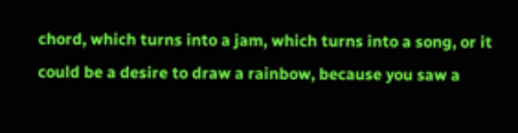chord, which turns into a jam, which turns into a song, or it could be a desire to draw a rainbow, because you saw a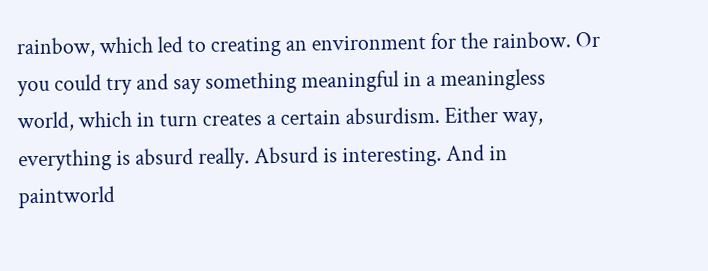rainbow, which led to creating an environment for the rainbow. Or you could try and say something meaningful in a meaningless world, which in turn creates a certain absurdism. Either way, everything is absurd really. Absurd is interesting. And in paintworld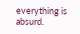everything is absurd.